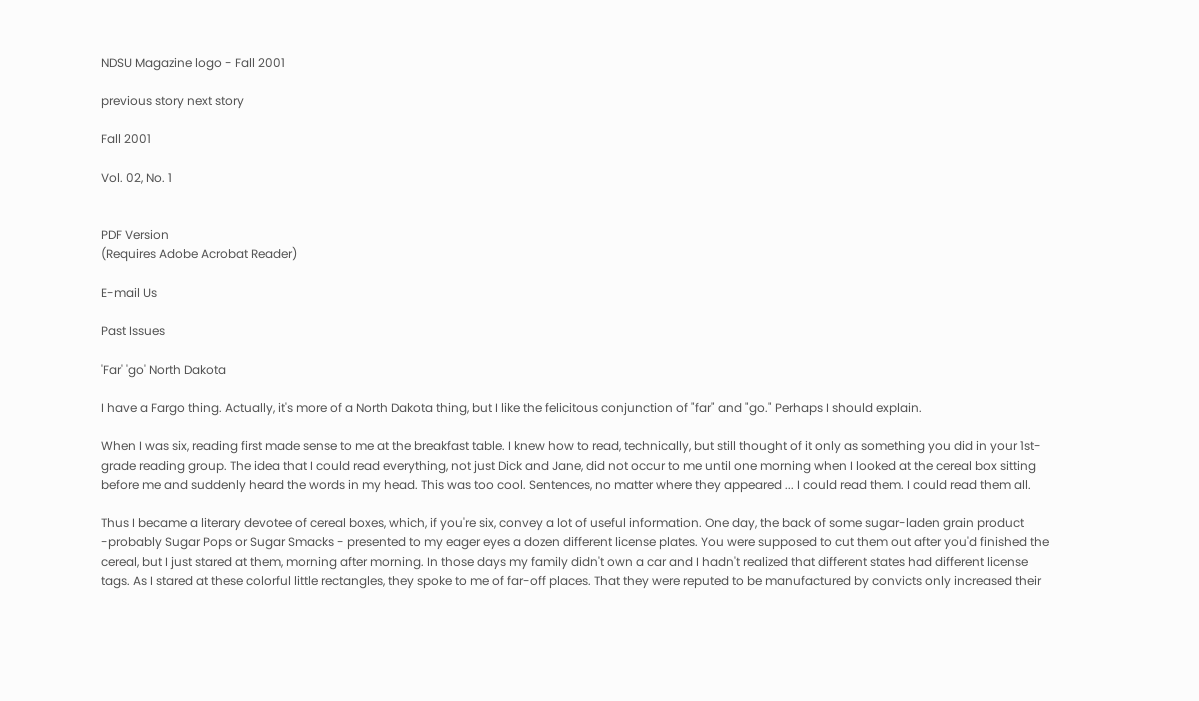NDSU Magazine logo - Fall 2001

previous story next story

Fall 2001

Vol. 02, No. 1


PDF Version
(Requires Adobe Acrobat Reader)

E-mail Us

Past Issues

'Far' 'go' North Dakota

I have a Fargo thing. Actually, it's more of a North Dakota thing, but I like the felicitous conjunction of "far" and "go." Perhaps I should explain.

When I was six, reading first made sense to me at the breakfast table. I knew how to read, technically, but still thought of it only as something you did in your 1st-grade reading group. The idea that I could read everything, not just Dick and Jane, did not occur to me until one morning when I looked at the cereal box sitting before me and suddenly heard the words in my head. This was too cool. Sentences, no matter where they appeared ... I could read them. I could read them all.

Thus I became a literary devotee of cereal boxes, which, if you're six, convey a lot of useful information. One day, the back of some sugar-laden grain product -probably Sugar Pops or Sugar Smacks - presented to my eager eyes a dozen different license plates. You were supposed to cut them out after you'd finished the cereal, but I just stared at them, morning after morning. In those days my family didn't own a car and I hadn't realized that different states had different license tags. As I stared at these colorful little rectangles, they spoke to me of far-off places. That they were reputed to be manufactured by convicts only increased their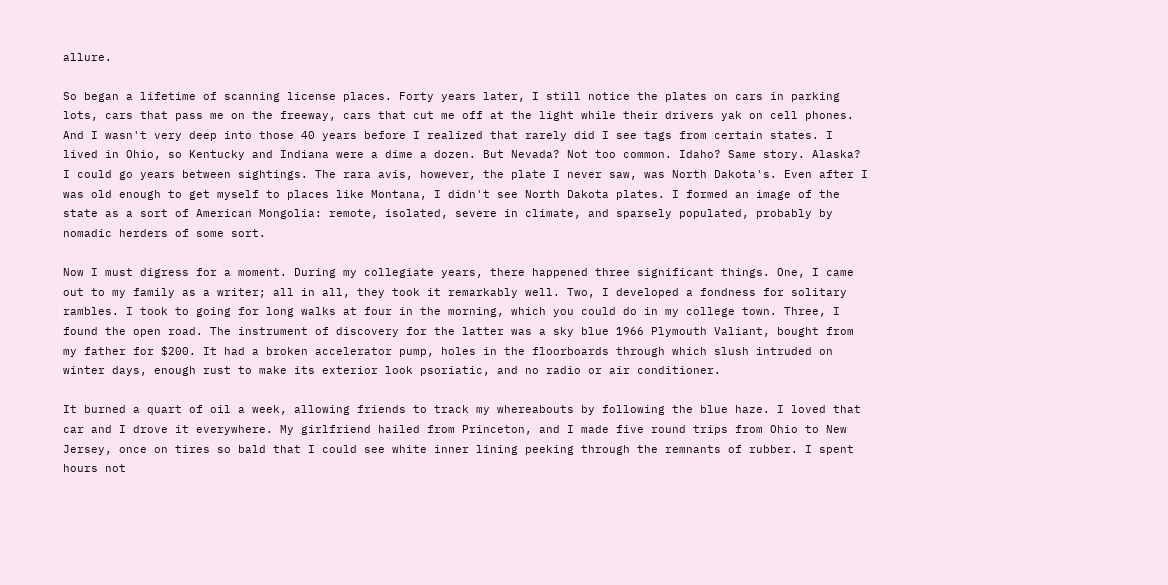allure.

So began a lifetime of scanning license places. Forty years later, I still notice the plates on cars in parking lots, cars that pass me on the freeway, cars that cut me off at the light while their drivers yak on cell phones. And I wasn't very deep into those 40 years before I realized that rarely did I see tags from certain states. I lived in Ohio, so Kentucky and Indiana were a dime a dozen. But Nevada? Not too common. Idaho? Same story. Alaska? I could go years between sightings. The rara avis, however, the plate I never saw, was North Dakota's. Even after I was old enough to get myself to places like Montana, I didn't see North Dakota plates. I formed an image of the state as a sort of American Mongolia: remote, isolated, severe in climate, and sparsely populated, probably by nomadic herders of some sort.

Now I must digress for a moment. During my collegiate years, there happened three significant things. One, I came out to my family as a writer; all in all, they took it remarkably well. Two, I developed a fondness for solitary rambles. I took to going for long walks at four in the morning, which you could do in my college town. Three, I found the open road. The instrument of discovery for the latter was a sky blue 1966 Plymouth Valiant, bought from my father for $200. It had a broken accelerator pump, holes in the floorboards through which slush intruded on winter days, enough rust to make its exterior look psoriatic, and no radio or air conditioner.

It burned a quart of oil a week, allowing friends to track my whereabouts by following the blue haze. I loved that car and I drove it everywhere. My girlfriend hailed from Princeton, and I made five round trips from Ohio to New Jersey, once on tires so bald that I could see white inner lining peeking through the remnants of rubber. I spent hours not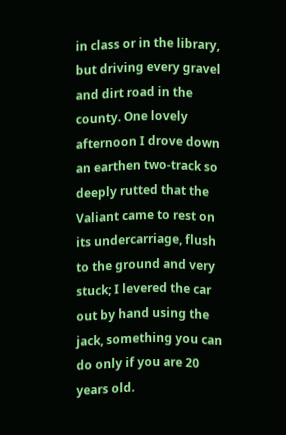in class or in the library, but driving every gravel and dirt road in the county. One lovely afternoon I drove down an earthen two-track so deeply rutted that the Valiant came to rest on its undercarriage, flush to the ground and very stuck; I levered the car out by hand using the jack, something you can do only if you are 20 years old.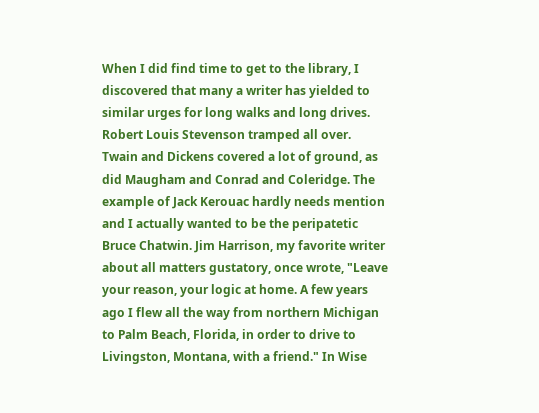When I did find time to get to the library, I discovered that many a writer has yielded to similar urges for long walks and long drives. Robert Louis Stevenson tramped all over. Twain and Dickens covered a lot of ground, as did Maugham and Conrad and Coleridge. The example of Jack Kerouac hardly needs mention and I actually wanted to be the peripatetic Bruce Chatwin. Jim Harrison, my favorite writer about all matters gustatory, once wrote, "Leave your reason, your logic at home. A few years ago I flew all the way from northern Michigan to Palm Beach, Florida, in order to drive to Livingston, Montana, with a friend." In Wise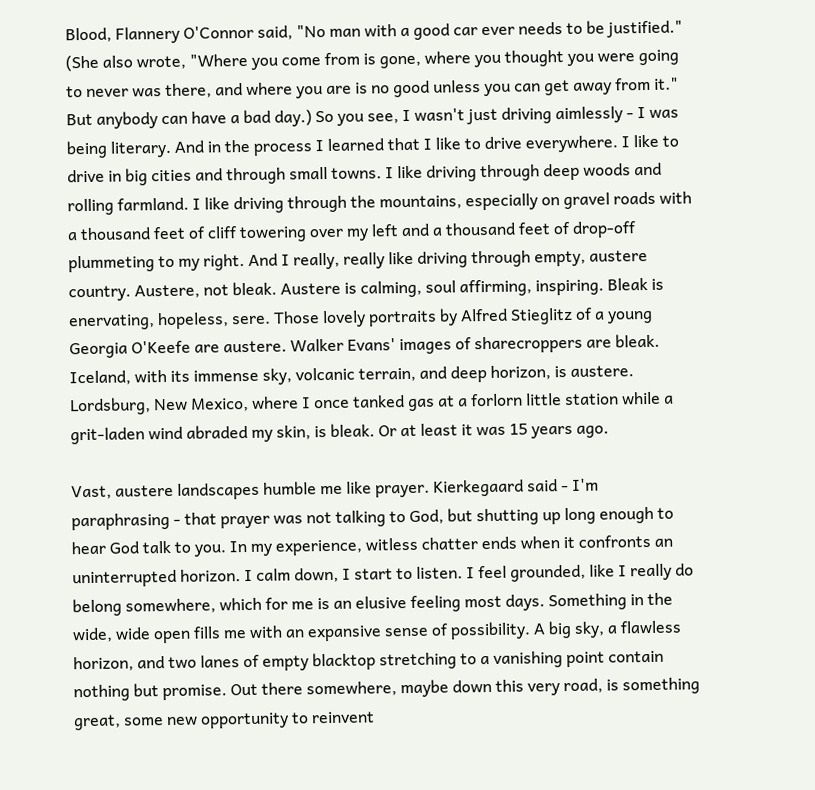Blood, Flannery O'Connor said, "No man with a good car ever needs to be justified." (She also wrote, "Where you come from is gone, where you thought you were going to never was there, and where you are is no good unless you can get away from it." But anybody can have a bad day.) So you see, I wasn't just driving aimlessly - I was being literary. And in the process I learned that I like to drive everywhere. I like to drive in big cities and through small towns. I like driving through deep woods and rolling farmland. I like driving through the mountains, especially on gravel roads with a thousand feet of cliff towering over my left and a thousand feet of drop-off plummeting to my right. And I really, really like driving through empty, austere country. Austere, not bleak. Austere is calming, soul affirming, inspiring. Bleak is enervating, hopeless, sere. Those lovely portraits by Alfred Stieglitz of a young Georgia O'Keefe are austere. Walker Evans' images of sharecroppers are bleak. Iceland, with its immense sky, volcanic terrain, and deep horizon, is austere. Lordsburg, New Mexico, where I once tanked gas at a forlorn little station while a grit-laden wind abraded my skin, is bleak. Or at least it was 15 years ago.

Vast, austere landscapes humble me like prayer. Kierkegaard said - I'm paraphrasing - that prayer was not talking to God, but shutting up long enough to hear God talk to you. In my experience, witless chatter ends when it confronts an uninterrupted horizon. I calm down, I start to listen. I feel grounded, like I really do belong somewhere, which for me is an elusive feeling most days. Something in the wide, wide open fills me with an expansive sense of possibility. A big sky, a flawless horizon, and two lanes of empty blacktop stretching to a vanishing point contain nothing but promise. Out there somewhere, maybe down this very road, is something great, some new opportunity to reinvent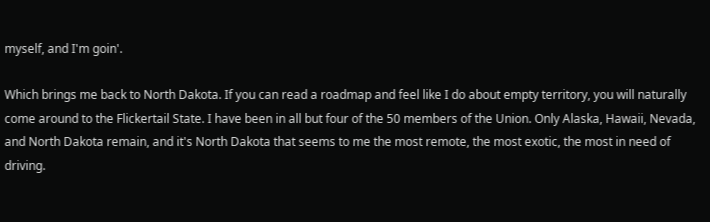myself, and I'm goin'.

Which brings me back to North Dakota. If you can read a roadmap and feel like I do about empty territory, you will naturally come around to the Flickertail State. I have been in all but four of the 50 members of the Union. Only Alaska, Hawaii, Nevada, and North Dakota remain, and it's North Dakota that seems to me the most remote, the most exotic, the most in need of driving.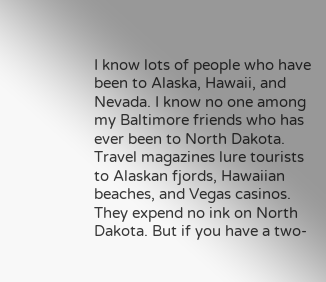I know lots of people who have been to Alaska, Hawaii, and Nevada. I know no one among my Baltimore friends who has ever been to North Dakota. Travel magazines lure tourists to Alaskan fjords, Hawaiian beaches, and Vegas casinos. They expend no ink on North Dakota. But if you have a two-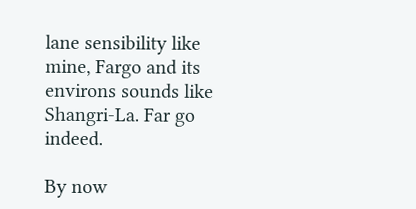lane sensibility like mine, Fargo and its environs sounds like Shangri-La. Far go indeed.

By now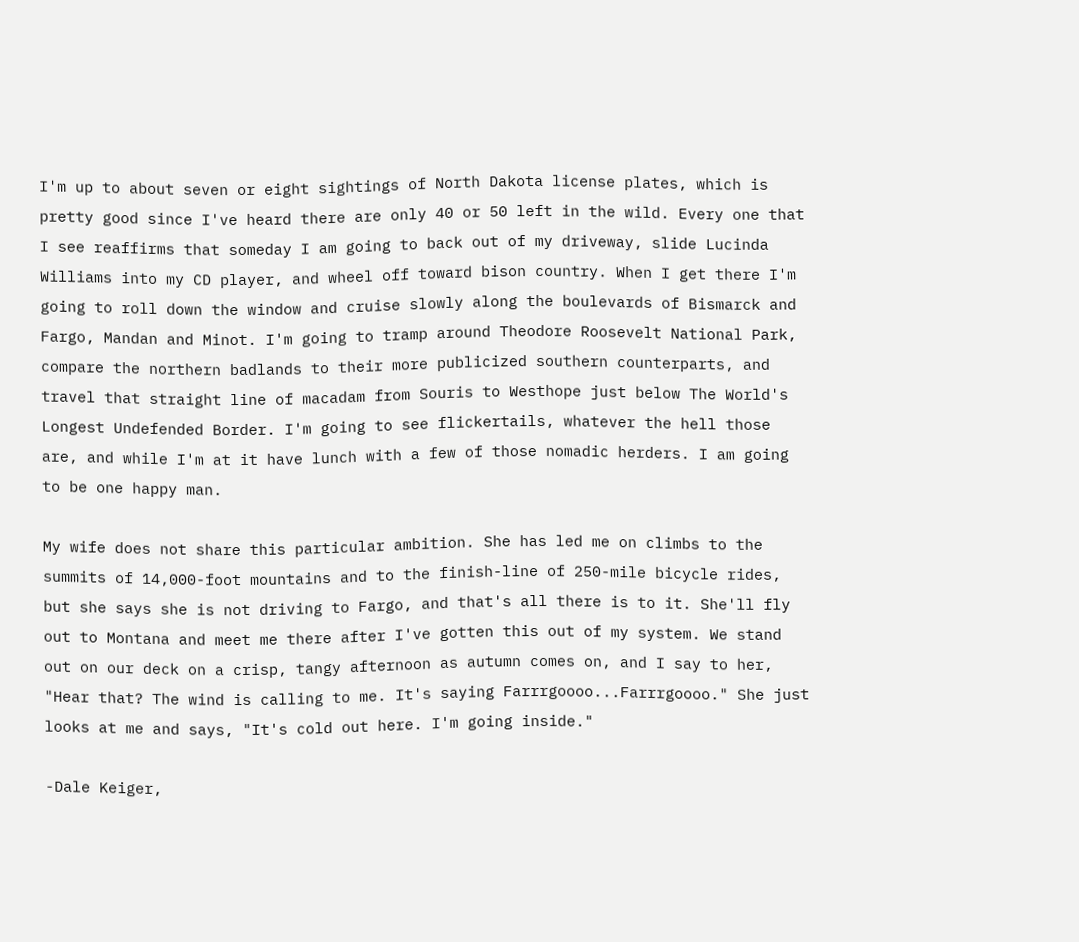I'm up to about seven or eight sightings of North Dakota license plates, which is pretty good since I've heard there are only 40 or 50 left in the wild. Every one that I see reaffirms that someday I am going to back out of my driveway, slide Lucinda Williams into my CD player, and wheel off toward bison country. When I get there I'm going to roll down the window and cruise slowly along the boulevards of Bismarck and Fargo, Mandan and Minot. I'm going to tramp around Theodore Roosevelt National Park, compare the northern badlands to their more publicized southern counterparts, and travel that straight line of macadam from Souris to Westhope just below The World's Longest Undefended Border. I'm going to see flickertails, whatever the hell those are, and while I'm at it have lunch with a few of those nomadic herders. I am going to be one happy man.

My wife does not share this particular ambition. She has led me on climbs to the summits of 14,000-foot mountains and to the finish-line of 250-mile bicycle rides, but she says she is not driving to Fargo, and that's all there is to it. She'll fly out to Montana and meet me there after I've gotten this out of my system. We stand out on our deck on a crisp, tangy afternoon as autumn comes on, and I say to her, "Hear that? The wind is calling to me. It's saying Farrrgoooo...Farrrgoooo." She just looks at me and says, "It's cold out here. I'm going inside."

-Dale Keiger,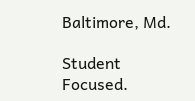Baltimore, Md.

Student Focused.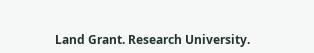Land Grant. Research University.